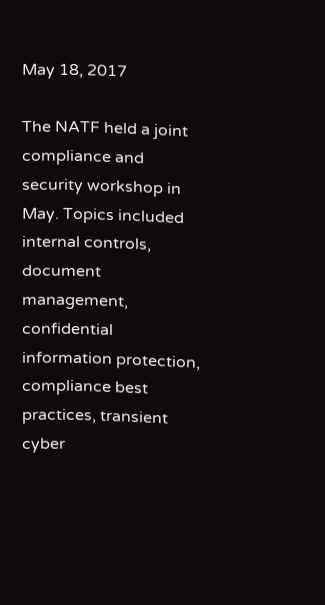May 18, 2017

The NATF held a joint compliance and security workshop in May. Topics included internal controls, document management, confidential information protection, compliance best practices, transient cyber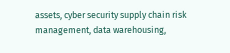assets, cyber security supply chain risk management, data warehousing,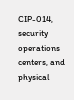CIP-014, security operations centers, and physical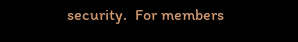security.  For members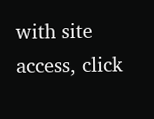with site access, click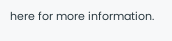here for more information.